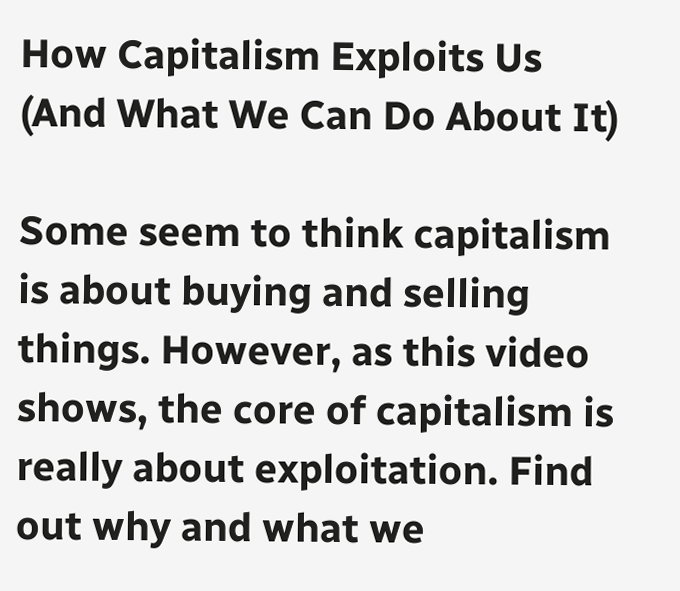How Capitalism Exploits Us (And What We Can Do About It)

Some seem to think capitalism is about buying and selling things. However, as this video shows, the core of capitalism is really about exploitation. Find out why and what we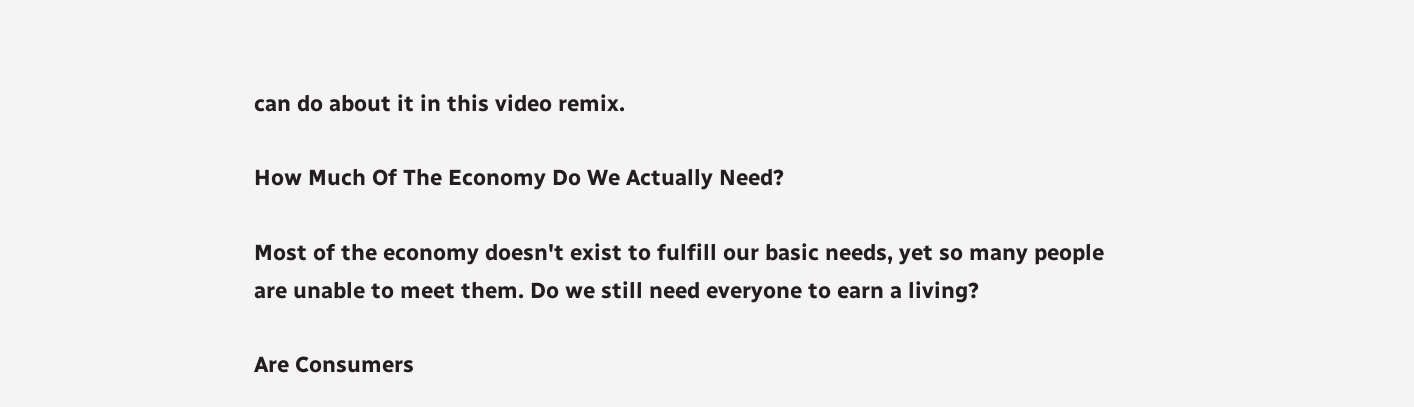can do about it in this video remix.

How Much Of The Economy Do We Actually Need?

Most of the economy doesn't exist to fulfill our basic needs, yet so many people are unable to meet them. Do we still need everyone to earn a living?

Are Consumers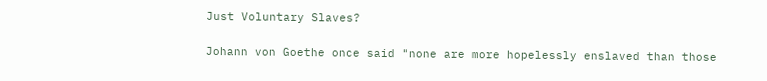Just Voluntary Slaves?

Johann von Goethe once said "none are more hopelessly enslaved than those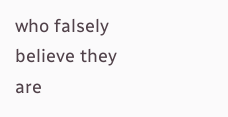who falsely believe they are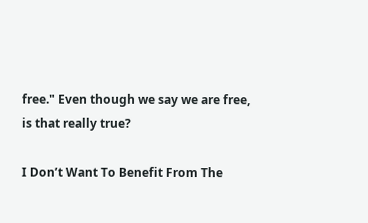free." Even though we say we are free, is that really true?

I Don’t Want To Benefit From The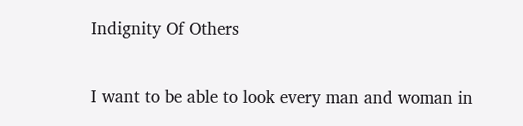Indignity Of Others

I want to be able to look every man and woman in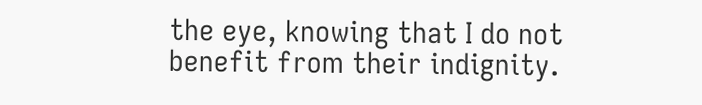the eye, knowing that I do not benefit from their indignity.